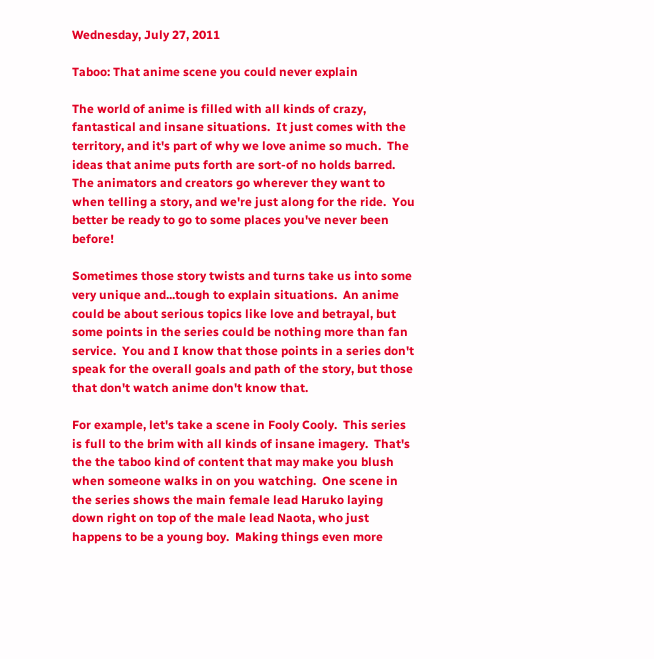Wednesday, July 27, 2011

Taboo: That anime scene you could never explain

The world of anime is filled with all kinds of crazy, fantastical and insane situations.  It just comes with the territory, and it's part of why we love anime so much.  The ideas that anime puts forth are sort-of no holds barred.  The animators and creators go wherever they want to when telling a story, and we're just along for the ride.  You better be ready to go to some places you've never been before!

Sometimes those story twists and turns take us into some very unique and...tough to explain situations.  An anime could be about serious topics like love and betrayal, but some points in the series could be nothing more than fan service.  You and I know that those points in a series don't speak for the overall goals and path of the story, but those that don't watch anime don't know that.

For example, let's take a scene in Fooly Cooly.  This series is full to the brim with all kinds of insane imagery.  That's the the taboo kind of content that may make you blush when someone walks in on you watching.  One scene in the series shows the main female lead Haruko laying down right on top of the male lead Naota, who just happens to be a young boy.  Making things even more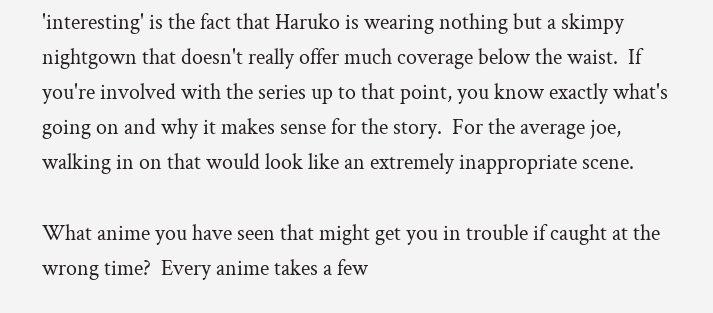'interesting' is the fact that Haruko is wearing nothing but a skimpy nightgown that doesn't really offer much coverage below the waist.  If you're involved with the series up to that point, you know exactly what's going on and why it makes sense for the story.  For the average joe, walking in on that would look like an extremely inappropriate scene.

What anime you have seen that might get you in trouble if caught at the wrong time?  Every anime takes a few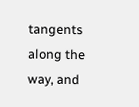tangents along the way, and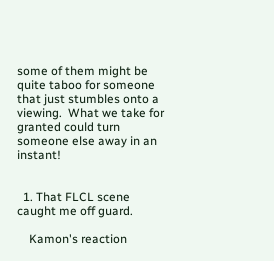some of them might be quite taboo for someone that just stumbles onto a viewing.  What we take for granted could turn someone else away in an instant!


  1. That FLCL scene caught me off guard.

    Kamon's reaction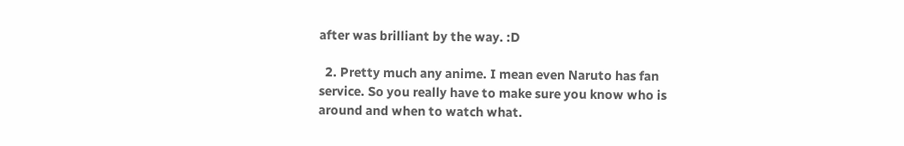after was brilliant by the way. :D

  2. Pretty much any anime. I mean even Naruto has fan service. So you really have to make sure you know who is around and when to watch what.